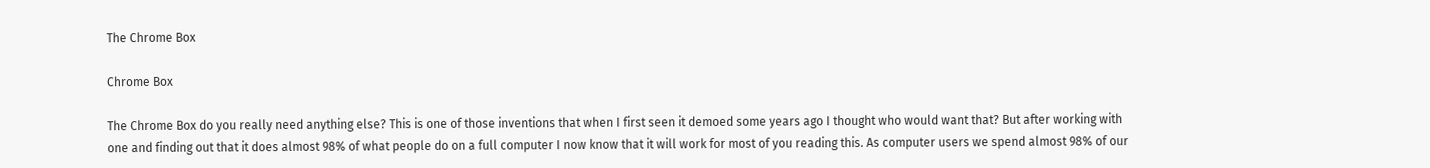The Chrome Box

Chrome Box

The Chrome Box do you really need anything else? This is one of those inventions that when I first seen it demoed some years ago I thought who would want that? But after working with one and finding out that it does almost 98% of what people do on a full computer I now know that it will work for most of you reading this. As computer users we spend almost 98% of our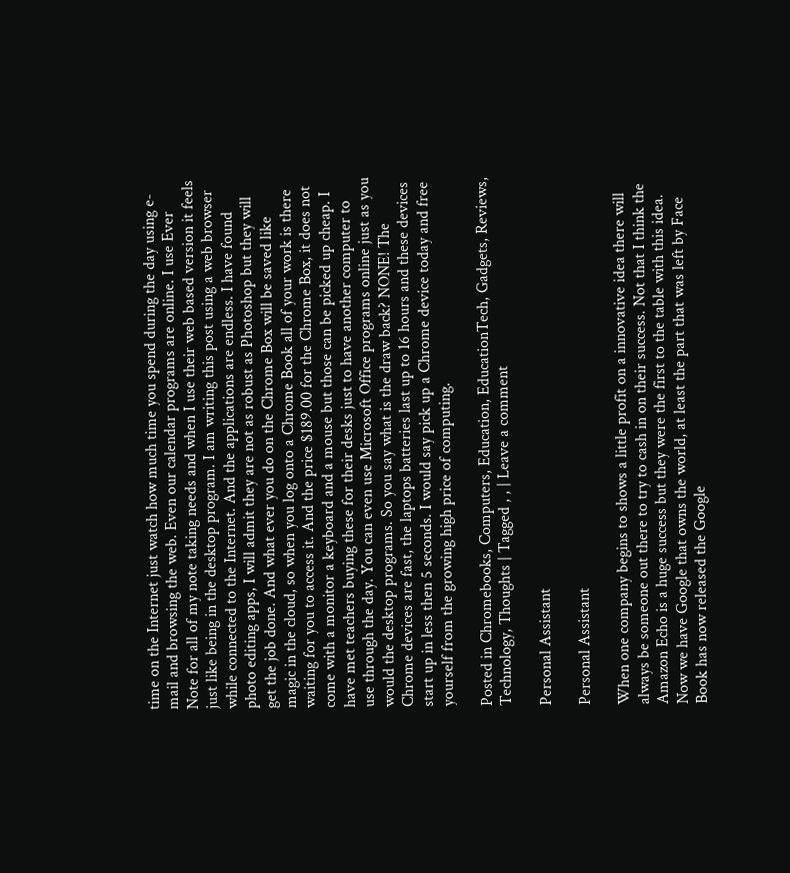time on the Internet just watch how much time you spend during the day using e-mail and browsing the web. Even our calendar programs are online. I use Ever Note for all of my note taking needs and when I use their web based version it feels just like being in the desktop program. I am writing this post using a web browser while connected to the Internet. And the applications are endless. I have found photo editing apps, I will admit they are not as robust as Photoshop but they will get the job done. And what ever you do on the Chrome Box will be saved like magic in the cloud, so when you log onto a Chrome Book all of your work is there waiting for you to access it. And the price $189.00 for the Chrome Box, it does not come with a monitor a keyboard and a mouse but those can be picked up cheap. I have met teachers buying these for their desks just to have another computer to use through the day. You can even use Microsoft Office programs online just as you would the desktop programs. So you say what is the draw back? NONE! The Chrome devices are fast, the laptops batteries last up to 16 hours and these devices start up in less then 5 seconds. I would say pick up a Chrome device today and free yourself from the growing high price of computing.

Posted in Chromebooks, Computers, Education, EducationTech, Gadgets, Reviews, Technology, Thoughts | Tagged , , | Leave a comment

Personal Assistant

Personal Assistant

When one company begins to shows a little profit on a innovative idea there will always be someone out there to try to cash in on their success. Not that I think the Amazon Echo is a huge success but they were the first to the table with this idea. Now we have Google that owns the world, at least the part that was left by Face Book has now released the Google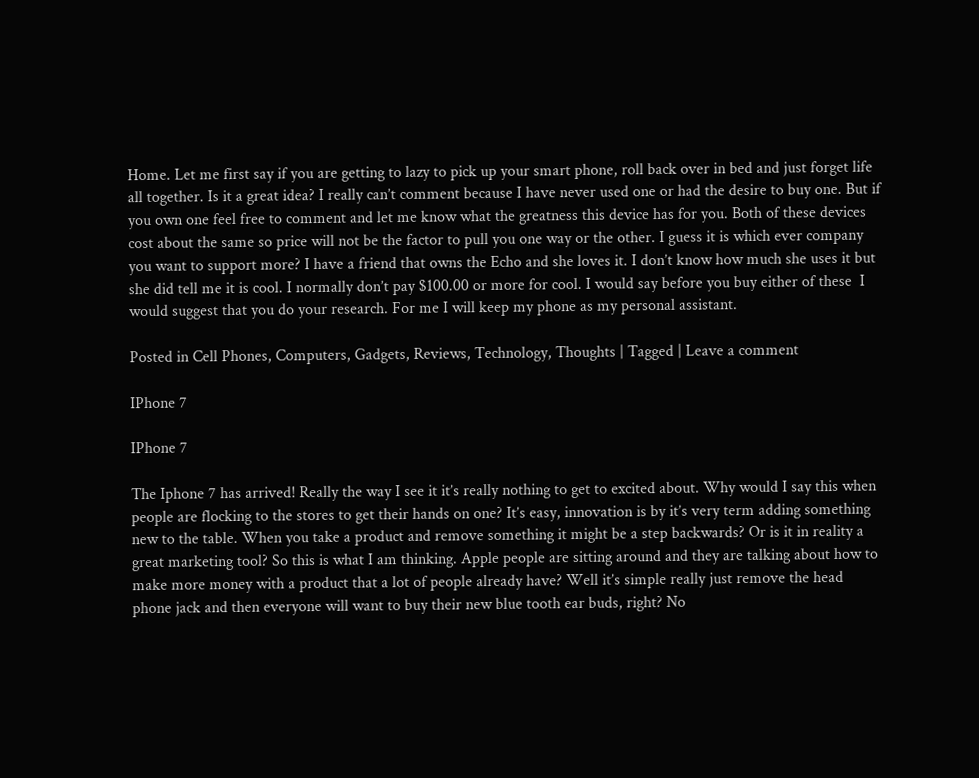Home. Let me first say if you are getting to lazy to pick up your smart phone, roll back over in bed and just forget life all together. Is it a great idea? I really can’t comment because I have never used one or had the desire to buy one. But if you own one feel free to comment and let me know what the greatness this device has for you. Both of these devices cost about the same so price will not be the factor to pull you one way or the other. I guess it is which ever company you want to support more? I have a friend that owns the Echo and she loves it. I don’t know how much she uses it but she did tell me it is cool. I normally don’t pay $100.00 or more for cool. I would say before you buy either of these  I would suggest that you do your research. For me I will keep my phone as my personal assistant.

Posted in Cell Phones, Computers, Gadgets, Reviews, Technology, Thoughts | Tagged | Leave a comment

IPhone 7

IPhone 7

The Iphone 7 has arrived! Really the way I see it it’s really nothing to get to excited about. Why would I say this when people are flocking to the stores to get their hands on one? It’s easy, innovation is by it’s very term adding something new to the table. When you take a product and remove something it might be a step backwards? Or is it in reality a great marketing tool? So this is what I am thinking. Apple people are sitting around and they are talking about how to make more money with a product that a lot of people already have? Well it’s simple really just remove the head phone jack and then everyone will want to buy their new blue tooth ear buds, right? No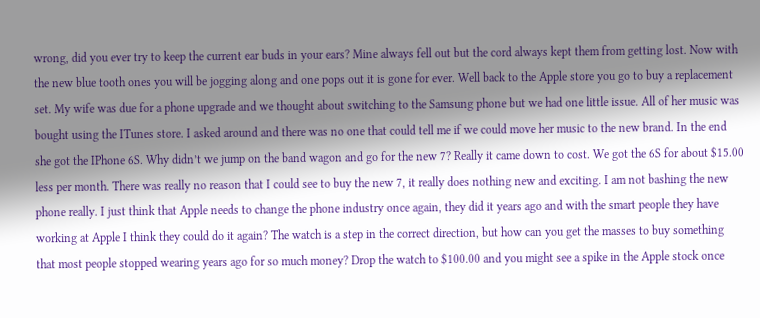wrong, did you ever try to keep the current ear buds in your ears? Mine always fell out but the cord always kept them from getting lost. Now with the new blue tooth ones you will be jogging along and one pops out it is gone for ever. Well back to the Apple store you go to buy a replacement set. My wife was due for a phone upgrade and we thought about switching to the Samsung phone but we had one little issue. All of her music was bought using the ITunes store. I asked around and there was no one that could tell me if we could move her music to the new brand. In the end she got the IPhone 6S. Why didn’t we jump on the band wagon and go for the new 7? Really it came down to cost. We got the 6S for about $15.00 less per month. There was really no reason that I could see to buy the new 7, it really does nothing new and exciting. I am not bashing the new phone really. I just think that Apple needs to change the phone industry once again, they did it years ago and with the smart people they have working at Apple I think they could do it again? The watch is a step in the correct direction, but how can you get the masses to buy something that most people stopped wearing years ago for so much money? Drop the watch to $100.00 and you might see a spike in the Apple stock once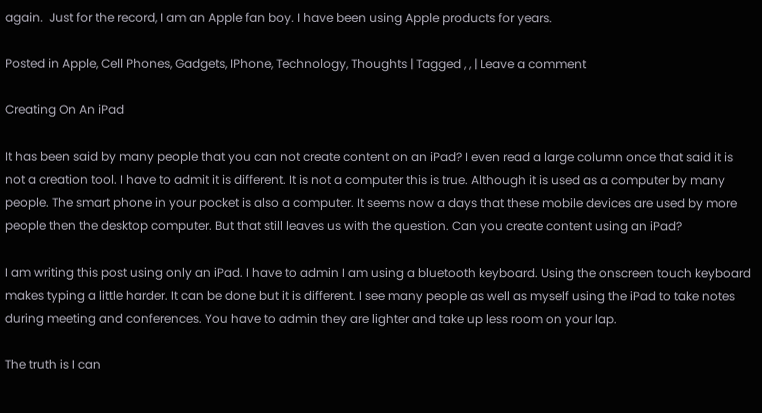again.  Just for the record, I am an Apple fan boy. I have been using Apple products for years.

Posted in Apple, Cell Phones, Gadgets, IPhone, Technology, Thoughts | Tagged , , | Leave a comment

Creating On An iPad

It has been said by many people that you can not create content on an iPad? I even read a large column once that said it is not a creation tool. I have to admit it is different. It is not a computer this is true. Although it is used as a computer by many people. The smart phone in your pocket is also a computer. It seems now a days that these mobile devices are used by more people then the desktop computer. But that still leaves us with the question. Can you create content using an iPad?

I am writing this post using only an iPad. I have to admin I am using a bluetooth keyboard. Using the onscreen touch keyboard makes typing a little harder. It can be done but it is different. I see many people as well as myself using the iPad to take notes during meeting and conferences. You have to admin they are lighter and take up less room on your lap.

The truth is I can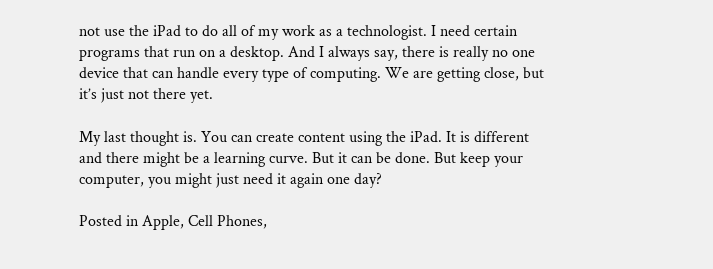not use the iPad to do all of my work as a technologist. I need certain programs that run on a desktop. And I always say, there is really no one device that can handle every type of computing. We are getting close, but it’s just not there yet.

My last thought is. You can create content using the iPad. It is different and there might be a learning curve. But it can be done. But keep your computer, you might just need it again one day?

Posted in Apple, Cell Phones,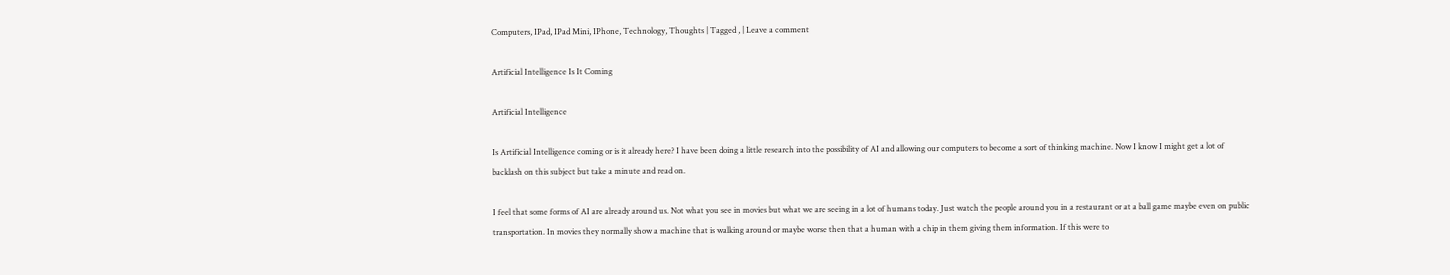Computers, IPad, IPad Mini, IPhone, Technology, Thoughts | Tagged , | Leave a comment

Artificial Intelligence Is It Coming

Artificial Intelligence

Is Artificial Intelligence coming or is it already here? I have been doing a little research into the possibility of AI and allowing our computers to become a sort of thinking machine. Now I know I might get a lot of backlash on this subject but take a minute and read on.

I feel that some forms of AI are already around us. Not what you see in movies but what we are seeing in a lot of humans today. Just watch the people around you in a restaurant or at a ball game maybe even on public transportation. In movies they normally show a machine that is walking around or maybe worse then that a human with a chip in them giving them information. If this were to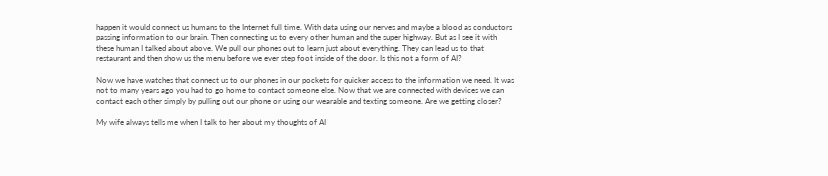happen it would connect us humans to the Internet full time. With data using our nerves and maybe a blood as conductors passing information to our brain. Then connecting us to every other human and the super highway. But as I see it with these human I talked about above. We pull our phones out to learn just about everything. They can lead us to that restaurant and then show us the menu before we ever step foot inside of the door. Is this not a form of AI?

Now we have watches that connect us to our phones in our pockets for quicker access to the information we need. It was not to many years ago you had to go home to contact someone else. Now that we are connected with devices we can contact each other simply by pulling out our phone or using our wearable and texting someone. Are we getting closer?

My wife always tells me when I talk to her about my thoughts of AI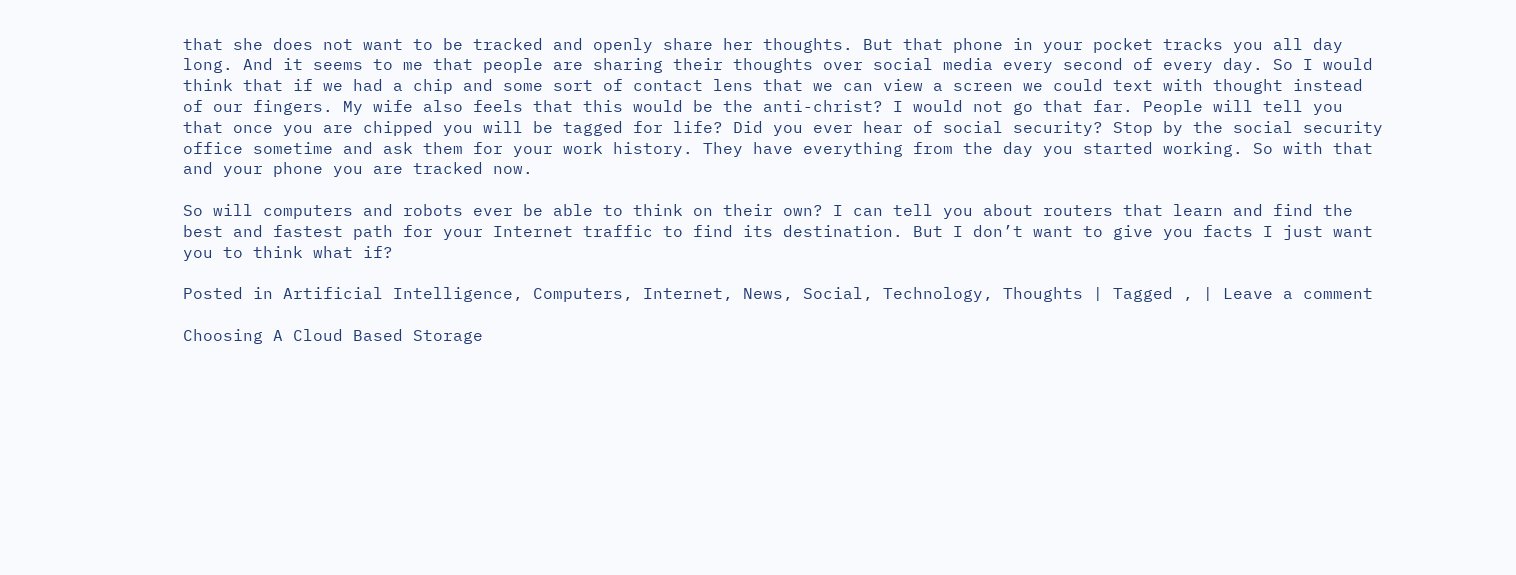that she does not want to be tracked and openly share her thoughts. But that phone in your pocket tracks you all day long. And it seems to me that people are sharing their thoughts over social media every second of every day. So I would think that if we had a chip and some sort of contact lens that we can view a screen we could text with thought instead of our fingers. My wife also feels that this would be the anti-christ? I would not go that far. People will tell you that once you are chipped you will be tagged for life? Did you ever hear of social security? Stop by the social security office sometime and ask them for your work history. They have everything from the day you started working. So with that and your phone you are tracked now.

So will computers and robots ever be able to think on their own? I can tell you about routers that learn and find the best and fastest path for your Internet traffic to find its destination. But I don’t want to give you facts I just want you to think what if?

Posted in Artificial Intelligence, Computers, Internet, News, Social, Technology, Thoughts | Tagged , | Leave a comment

Choosing A Cloud Based Storage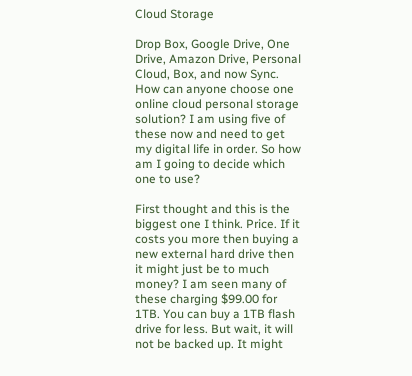Cloud Storage

Drop Box, Google Drive, One Drive, Amazon Drive, Personal Cloud, Box, and now Sync. How can anyone choose one online cloud personal storage solution? I am using five of these now and need to get my digital life in order. So how am I going to decide which one to use?

First thought and this is the biggest one I think. Price. If it costs you more then buying a new external hard drive then it might just be to much money? I am seen many of these charging $99.00 for 1TB. You can buy a 1TB flash drive for less. But wait, it will not be backed up. It might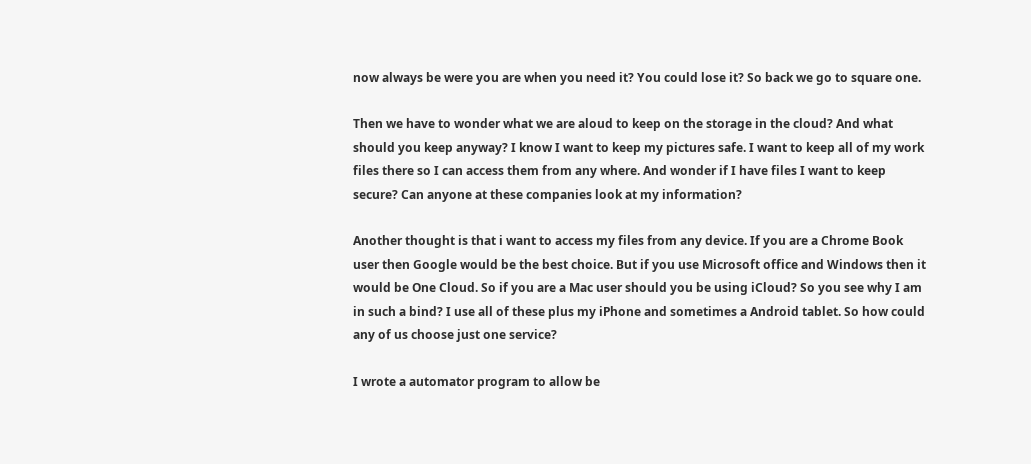now always be were you are when you need it? You could lose it? So back we go to square one.

Then we have to wonder what we are aloud to keep on the storage in the cloud? And what should you keep anyway? I know I want to keep my pictures safe. I want to keep all of my work files there so I can access them from any where. And wonder if I have files I want to keep secure? Can anyone at these companies look at my information?

Another thought is that i want to access my files from any device. If you are a Chrome Book user then Google would be the best choice. But if you use Microsoft office and Windows then it would be One Cloud. So if you are a Mac user should you be using iCloud? So you see why I am in such a bind? I use all of these plus my iPhone and sometimes a Android tablet. So how could any of us choose just one service?

I wrote a automator program to allow be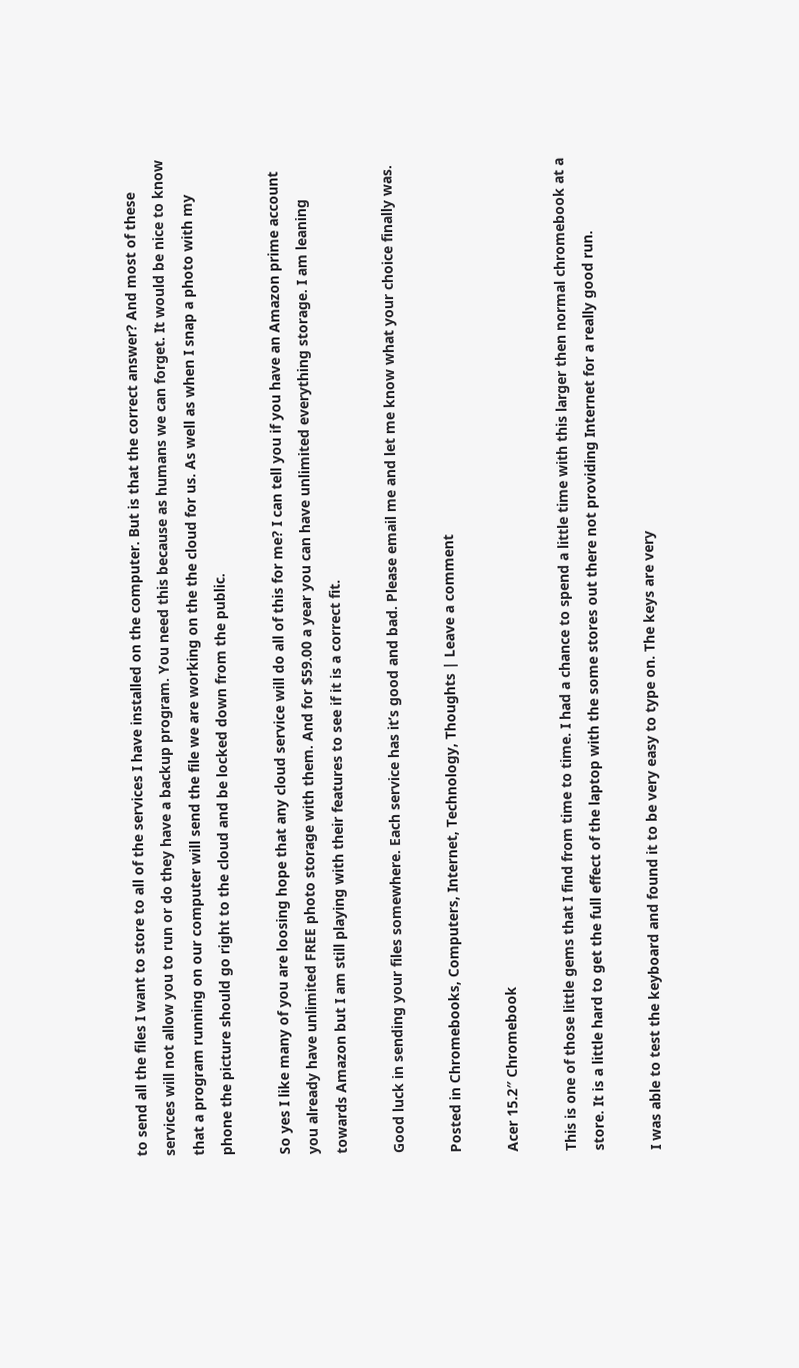to send all the files I want to store to all of the services I have installed on the computer. But is that the correct answer? And most of these services will not allow you to run or do they have a backup program. You need this because as humans we can forget. It would be nice to know that a program running on our computer will send the file we are working on the the cloud for us. As well as when I snap a photo with my phone the picture should go right to the cloud and be locked down from the public.

So yes I like many of you are loosing hope that any cloud service will do all of this for me? I can tell you if you have an Amazon prime account you already have unlimited FREE photo storage with them. And for $59.00 a year you can have unlimited everything storage. I am leaning towards Amazon but I am still playing with their features to see if it is a correct fit.

Good luck in sending your files somewhere. Each service has it’s good and bad. Please email me and let me know what your choice finally was.

Posted in Chromebooks, Computers, Internet, Technology, Thoughts | Leave a comment

Acer 15.2″ Chromebook

This is one of those little gems that I find from time to time. I had a chance to spend a little time with this larger then normal chromebook at a store. It is a little hard to get the full effect of the laptop with the some stores out there not providing Internet for a really good run.

I was able to test the keyboard and found it to be very easy to type on. The keys are very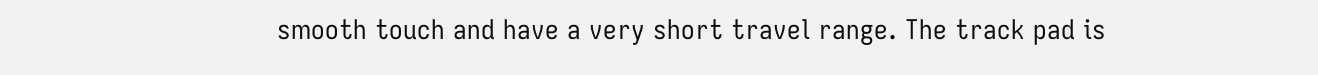smooth touch and have a very short travel range. The track pad is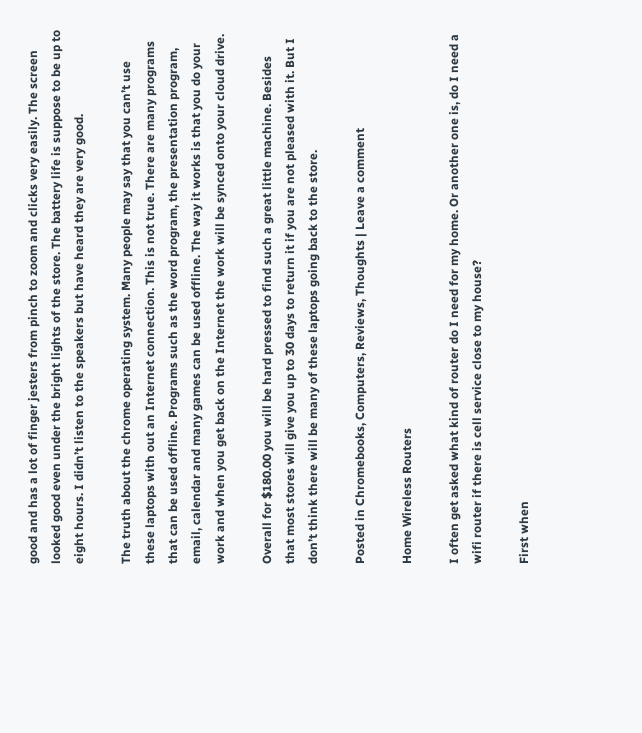good and has a lot of finger jesters from pinch to zoom and clicks very easily. The screen looked good even under the bright lights of the store. The battery life is suppose to be up to eight hours. I didn’t listen to the speakers but have heard they are very good.

The truth about the chrome operating system. Many people may say that you can’t use these laptops with out an Internet connection. This is not true. There are many programs that can be used offline. Programs such as the word program, the presentation program, email, calendar and many games can be used offline. The way it works is that you do your work and when you get back on the Internet the work will be synced onto your cloud drive.

Overall for $180.00 you will be hard pressed to find such a great little machine. Besides that most stores will give you up to 30 days to return it if you are not pleased with it. But I don’t think there will be many of these laptops going back to the store.

Posted in Chromebooks, Computers, Reviews, Thoughts | Leave a comment

Home Wireless Routers

I often get asked what kind of router do I need for my home. Or another one is, do I need a wifi router if there is cell service close to my house?

First when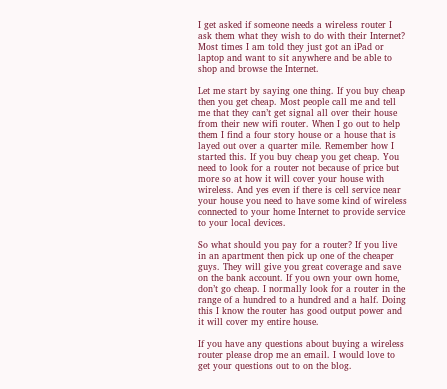I get asked if someone needs a wireless router I ask them what they wish to do with their Internet? Most times I am told they just got an iPad or laptop and want to sit anywhere and be able to shop and browse the Internet.

Let me start by saying one thing. If you buy cheap then you get cheap. Most people call me and tell me that they can’t get signal all over their house from their new wifi router. When I go out to help them I find a four story house or a house that is layed out over a quarter mile. Remember how I started this. If you buy cheap you get cheap. You need to look for a router not because of price but more so at how it will cover your house with wireless. And yes even if there is cell service near your house you need to have some kind of wireless connected to your home Internet to provide service to your local devices.

So what should you pay for a router? If you live in an apartment then pick up one of the cheaper guys. They will give you great coverage and save on the bank account. If you own your own home, don’t go cheap. I normally look for a router in the range of a hundred to a hundred and a half. Doing this I know the router has good output power and it will cover my entire house.

If you have any questions about buying a wireless router please drop me an email. I would love to get your questions out to on the blog.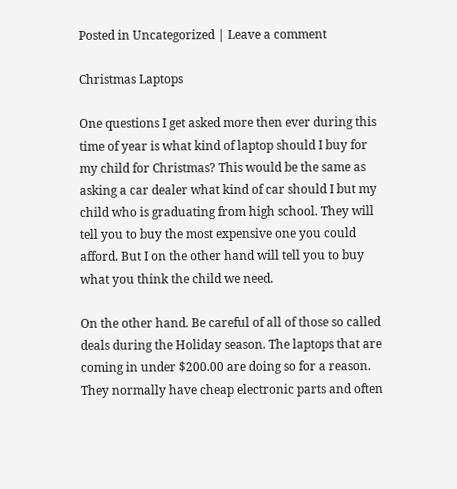Posted in Uncategorized | Leave a comment

Christmas Laptops

One questions I get asked more then ever during this time of year is what kind of laptop should I buy for my child for Christmas? This would be the same as asking a car dealer what kind of car should I but my child who is graduating from high school. They will tell you to buy the most expensive one you could afford. But I on the other hand will tell you to buy what you think the child we need.

On the other hand. Be careful of all of those so called deals during the Holiday season. The laptops that are coming in under $200.00 are doing so for a reason. They normally have cheap electronic parts and often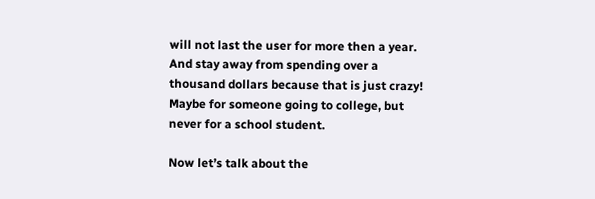will not last the user for more then a year. And stay away from spending over a thousand dollars because that is just crazy! Maybe for someone going to college, but never for a school student.

Now let’s talk about the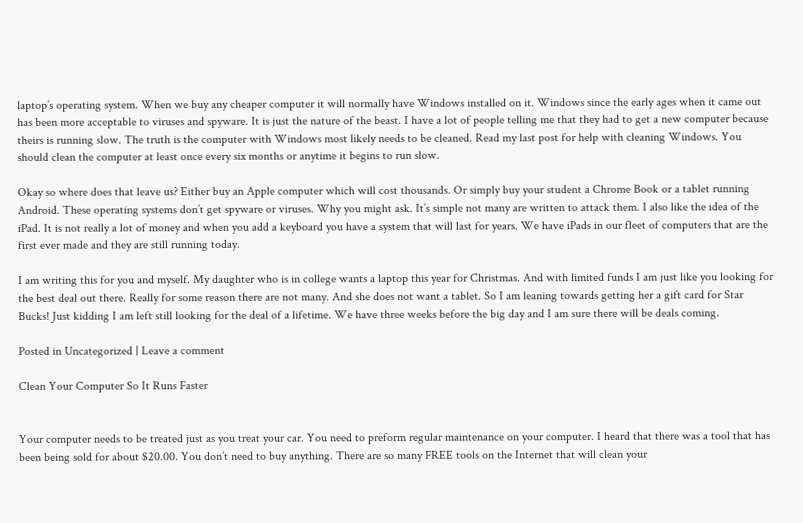laptop’s operating system. When we buy any cheaper computer it will normally have Windows installed on it. Windows since the early ages when it came out has been more acceptable to viruses and spyware. It is just the nature of the beast. I have a lot of people telling me that they had to get a new computer because theirs is running slow. The truth is the computer with Windows most likely needs to be cleaned. Read my last post for help with cleaning Windows. You should clean the computer at least once every six months or anytime it begins to run slow.

Okay so where does that leave us? Either buy an Apple computer which will cost thousands. Or simply buy your student a Chrome Book or a tablet running Android. These operating systems don’t get spyware or viruses. Why you might ask. It’s simple not many are written to attack them. I also like the idea of the iPad. It is not really a lot of money and when you add a keyboard you have a system that will last for years. We have iPads in our fleet of computers that are the first ever made and they are still running today.

I am writing this for you and myself. My daughter who is in college wants a laptop this year for Christmas. And with limited funds I am just like you looking for the best deal out there. Really for some reason there are not many. And she does not want a tablet. So I am leaning towards getting her a gift card for Star Bucks! Just kidding I am left still looking for the deal of a lifetime. We have three weeks before the big day and I am sure there will be deals coming.

Posted in Uncategorized | Leave a comment

Clean Your Computer So It Runs Faster


Your computer needs to be treated just as you treat your car. You need to preform regular maintenance on your computer. I heard that there was a tool that has been being sold for about $20.00. You don’t need to buy anything. There are so many FREE tools on the Internet that will clean your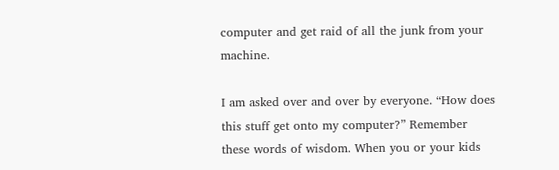computer and get raid of all the junk from your machine.

I am asked over and over by everyone. “How does this stuff get onto my computer?” Remember these words of wisdom. When you or your kids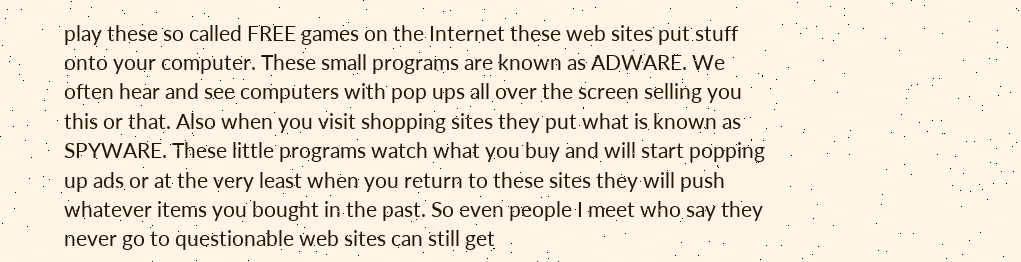play these so called FREE games on the Internet these web sites put stuff onto your computer. These small programs are known as ADWARE. We often hear and see computers with pop ups all over the screen selling you this or that. Also when you visit shopping sites they put what is known as SPYWARE. These little programs watch what you buy and will start popping up ads or at the very least when you return to these sites they will push whatever items you bought in the past. So even people I meet who say they never go to questionable web sites can still get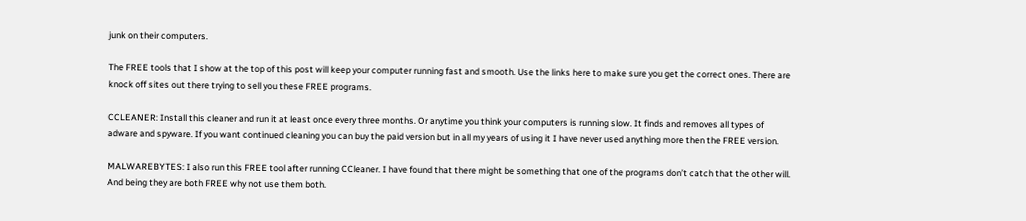junk on their computers.

The FREE tools that I show at the top of this post will keep your computer running fast and smooth. Use the links here to make sure you get the correct ones. There are knock off sites out there trying to sell you these FREE programs.

CCLEANER: Install this cleaner and run it at least once every three months. Or anytime you think your computers is running slow. It finds and removes all types of adware and spyware. If you want continued cleaning you can buy the paid version but in all my years of using it I have never used anything more then the FREE version.

MALWAREBYTES: I also run this FREE tool after running CCleaner. I have found that there might be something that one of the programs don’t catch that the other will. And being they are both FREE why not use them both.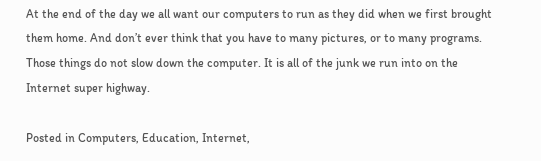At the end of the day we all want our computers to run as they did when we first brought them home. And don’t ever think that you have to many pictures, or to many programs. Those things do not slow down the computer. It is all of the junk we run into on the Internet super highway.

Posted in Computers, Education, Internet,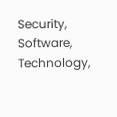Security, Software, Technology,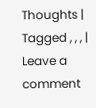Thoughts | Tagged , , , | Leave a comment